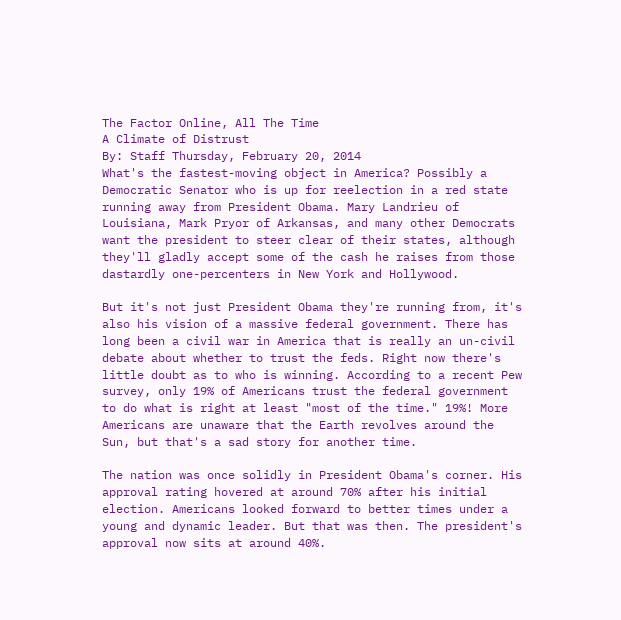The Factor Online, All The Time
A Climate of Distrust
By: Staff Thursday, February 20, 2014
What's the fastest-moving object in America? Possibly a Democratic Senator who is up for reelection in a red state running away from President Obama. Mary Landrieu of Louisiana, Mark Pryor of Arkansas, and many other Democrats want the president to steer clear of their states, although they'll gladly accept some of the cash he raises from those dastardly one-percenters in New York and Hollywood.

But it's not just President Obama they're running from, it's also his vision of a massive federal government. There has long been a civil war in America that is really an un-civil debate about whether to trust the feds. Right now there's little doubt as to who is winning. According to a recent Pew survey, only 19% of Americans trust the federal government to do what is right at least "most of the time." 19%! More Americans are unaware that the Earth revolves around the Sun, but that's a sad story for another time.

The nation was once solidly in President Obama's corner. His approval rating hovered at around 70% after his initial election. Americans looked forward to better times under a young and dynamic leader. But that was then. The president's approval now sits at around 40%.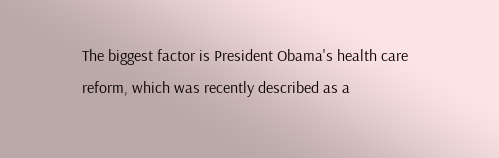The biggest factor is President Obama's health care reform, which was recently described as a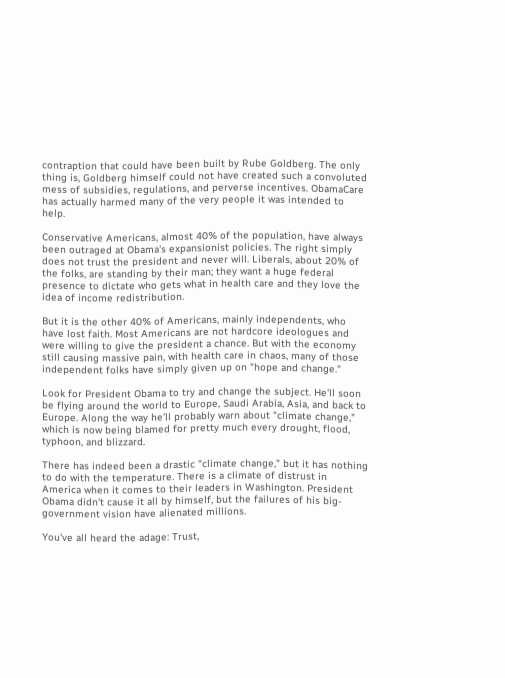contraption that could have been built by Rube Goldberg. The only thing is, Goldberg himself could not have created such a convoluted mess of subsidies, regulations, and perverse incentives. ObamaCare has actually harmed many of the very people it was intended to help.

Conservative Americans, almost 40% of the population, have always been outraged at Obama's expansionist policies. The right simply does not trust the president and never will. Liberals, about 20% of the folks, are standing by their man; they want a huge federal presence to dictate who gets what in health care and they love the idea of income redistribution.

But it is the other 40% of Americans, mainly independents, who have lost faith. Most Americans are not hardcore ideologues and were willing to give the president a chance. But with the economy still causing massive pain, with health care in chaos, many of those independent folks have simply given up on "hope and change."

Look for President Obama to try and change the subject. He'll soon be flying around the world to Europe, Saudi Arabia, Asia, and back to Europe. Along the way he'll probably warn about "climate change," which is now being blamed for pretty much every drought, flood, typhoon, and blizzard.

There has indeed been a drastic "climate change," but it has nothing to do with the temperature. There is a climate of distrust in America when it comes to their leaders in Washington. President Obama didn't cause it all by himself, but the failures of his big-government vision have alienated millions.

You've all heard the adage: Trust,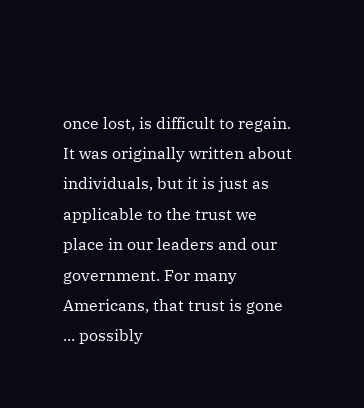once lost, is difficult to regain. It was originally written about individuals, but it is just as applicable to the trust we place in our leaders and our government. For many Americans, that trust is gone ... possibly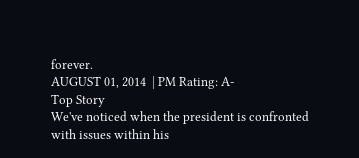forever.
AUGUST 01, 2014  | PM Rating: A-
Top Story
We've noticed when the president is confronted with issues within his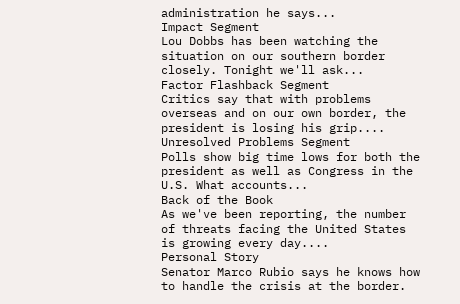administration he says...
Impact Segment
Lou Dobbs has been watching the situation on our southern border closely. Tonight we'll ask...
Factor Flashback Segment
Critics say that with problems overseas and on our own border, the president is losing his grip....
Unresolved Problems Segment
Polls show big time lows for both the president as well as Congress in the U.S. What accounts...
Back of the Book
As we've been reporting, the number of threats facing the United States is growing every day....
Personal Story
Senator Marco Rubio says he knows how to handle the crisis at the border.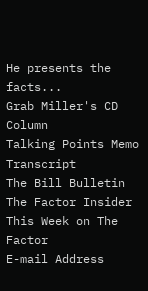He presents the facts...
Grab Miller's CD Column
Talking Points Memo Transcript
The Bill Bulletin
The Factor Insider
This Week on The Factor
E-mail Address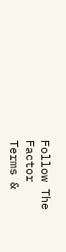Follow The Factor
Terms &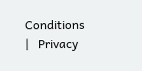Conditions   |   Privacy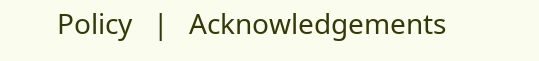Policy   |   Acknowledgements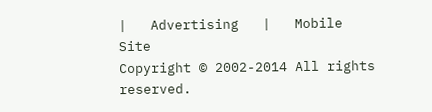|   Advertising   |   Mobile Site
Copyright © 2002-2014 All rights reserved.